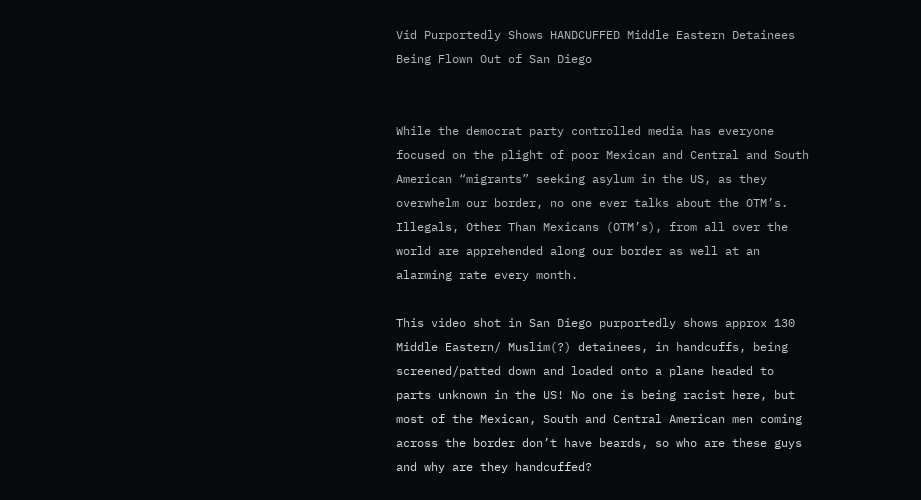Vid Purportedly Shows HANDCUFFED Middle Eastern Detainees Being Flown Out of San Diego


While the democrat party controlled media has everyone focused on the plight of poor Mexican and Central and South American “migrants” seeking asylum in the US, as they overwhelm our border, no one ever talks about the OTM’s. Illegals, Other Than Mexicans (OTM’s), from all over the world are apprehended along our border as well at an alarming rate every month.

This video shot in San Diego purportedly shows approx 130 Middle Eastern/ Muslim(?) detainees, in handcuffs, being screened/patted down and loaded onto a plane headed to parts unknown in the US! No one is being racist here, but most of the Mexican, South and Central American men coming across the border don’t have beards, so who are these guys and why are they handcuffed?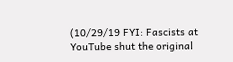(10/29/19 FYI: Fascists at YouTube shut the original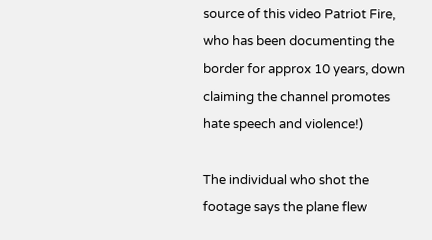source of this video Patriot Fire, who has been documenting the border for approx 10 years, down claiming the channel promotes hate speech and violence!)

The individual who shot the footage says the plane flew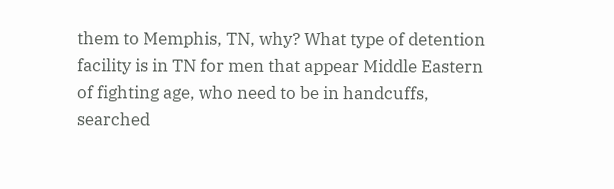them to Memphis, TN, why? What type of detention facility is in TN for men that appear Middle Eastern of fighting age, who need to be in handcuffs, searched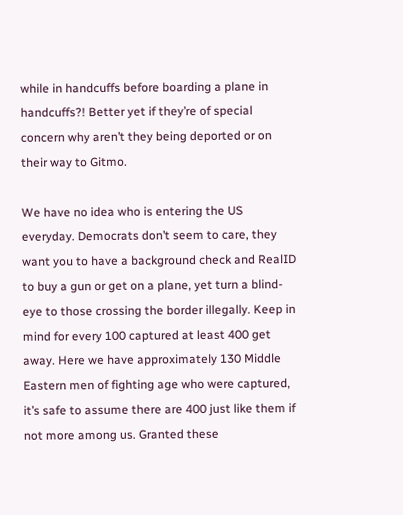while in handcuffs before boarding a plane in handcuffs?! Better yet if they’re of special concern why aren’t they being deported or on their way to Gitmo.

We have no idea who is entering the US everyday. Democrats don’t seem to care, they want you to have a background check and RealID to buy a gun or get on a plane, yet turn a blind-eye to those crossing the border illegally. Keep in mind for every 100 captured at least 400 get away. Here we have approximately 130 Middle Eastern men of fighting age who were captured, it’s safe to assume there are 400 just like them if not more among us. Granted these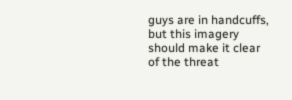guys are in handcuffs, but this imagery should make it clear of the threat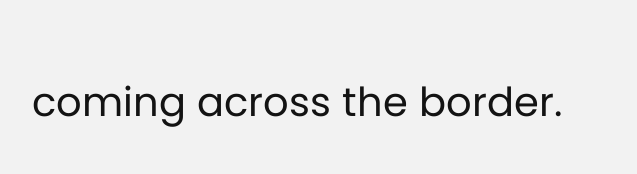coming across the border.